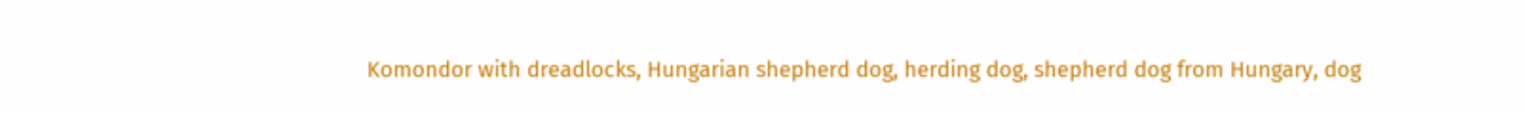Komondor with dreadlocks, Hungarian shepherd dog, herding dog, shepherd dog from Hungary, dog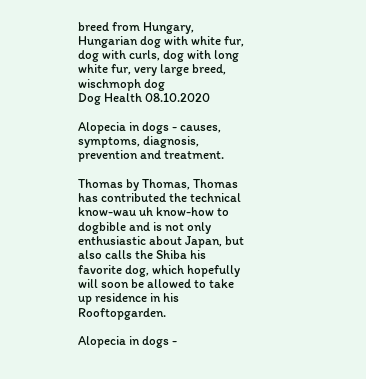breed from Hungary, Hungarian dog with white fur, dog with curls, dog with long white fur, very large breed, wischmoph dog
Dog Health 08.10.2020

Alopecia in dogs - causes, symptoms, diagnosis, prevention and treatment.

Thomas by Thomas, Thomas has contributed the technical know-wau uh know-how to dogbible and is not only enthusiastic about Japan, but also calls the Shiba his favorite dog, which hopefully will soon be allowed to take up residence in his Rooftopgarden.

Alopecia in dogs -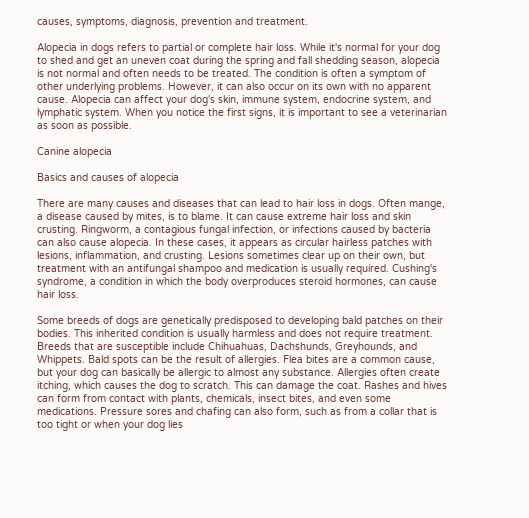causes, symptoms, diagnosis, prevention and treatment.

Alopecia in dogs refers to partial or complete hair loss. While it's normal for your dog to shed and get an uneven coat during the spring and fall shedding season, alopecia is not normal and often needs to be treated. The condition is often a symptom of other underlying problems. However, it can also occur on its own with no apparent cause. Alopecia can affect your dog's skin, immune system, endocrine system, and lymphatic system. When you notice the first signs, it is important to see a veterinarian as soon as possible.

Canine alopecia

Basics and causes of alopecia

There are many causes and diseases that can lead to hair loss in dogs. Often mange, a disease caused by mites, is to blame. It can cause extreme hair loss and skin crusting. Ringworm, a contagious fungal infection, or infections caused by bacteria can also cause alopecia. In these cases, it appears as circular hairless patches with lesions, inflammation, and crusting. Lesions sometimes clear up on their own, but treatment with an antifungal shampoo and medication is usually required. Cushing's syndrome, a condition in which the body overproduces steroid hormones, can cause hair loss.

Some breeds of dogs are genetically predisposed to developing bald patches on their bodies. This inherited condition is usually harmless and does not require treatment. Breeds that are susceptible include Chihuahuas, Dachshunds, Greyhounds, and Whippets. Bald spots can be the result of allergies. Flea bites are a common cause, but your dog can basically be allergic to almost any substance. Allergies often create itching, which causes the dog to scratch. This can damage the coat. Rashes and hives can form from contact with plants, chemicals, insect bites, and even some medications. Pressure sores and chafing can also form, such as from a collar that is too tight or when your dog lies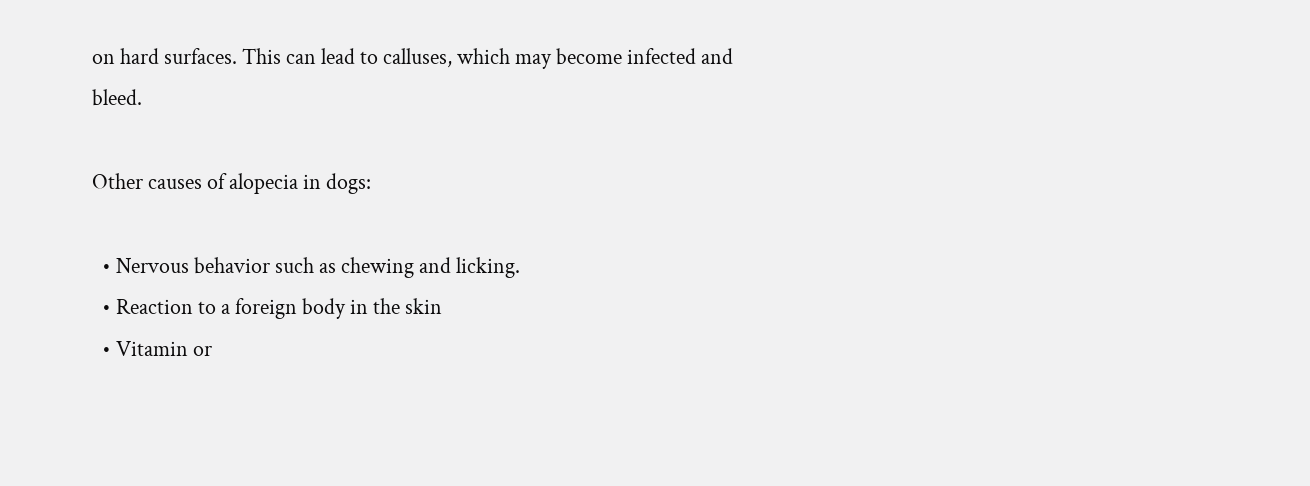on hard surfaces. This can lead to calluses, which may become infected and bleed.

Other causes of alopecia in dogs:

  • Nervous behavior such as chewing and licking.
  • Reaction to a foreign body in the skin
  • Vitamin or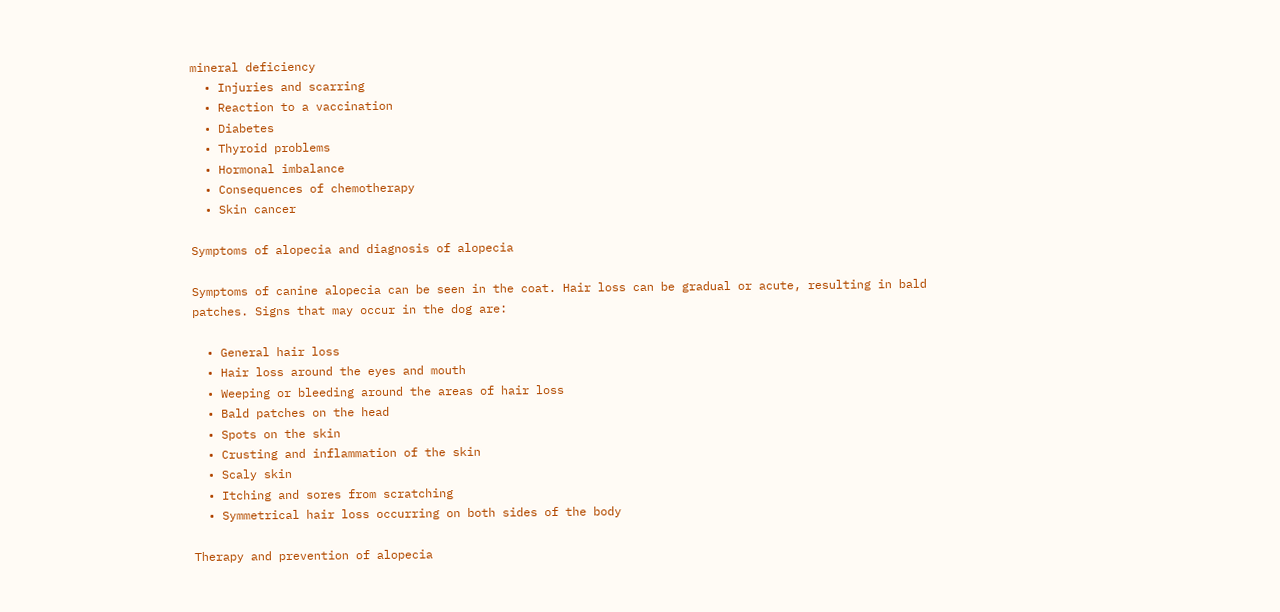mineral deficiency
  • Injuries and scarring
  • Reaction to a vaccination
  • Diabetes
  • Thyroid problems
  • Hormonal imbalance
  • Consequences of chemotherapy
  • Skin cancer

Symptoms of alopecia and diagnosis of alopecia

Symptoms of canine alopecia can be seen in the coat. Hair loss can be gradual or acute, resulting in bald patches. Signs that may occur in the dog are:

  • General hair loss
  • Hair loss around the eyes and mouth
  • Weeping or bleeding around the areas of hair loss
  • Bald patches on the head
  • Spots on the skin
  • Crusting and inflammation of the skin
  • Scaly skin
  • Itching and sores from scratching
  • Symmetrical hair loss occurring on both sides of the body

Therapy and prevention of alopecia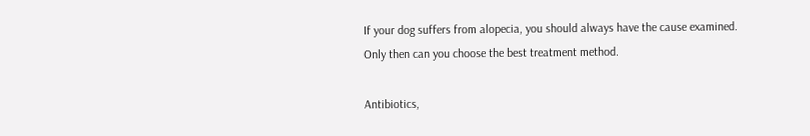If your dog suffers from alopecia, you should always have the cause examined. Only then can you choose the best treatment method.

Antibiotics,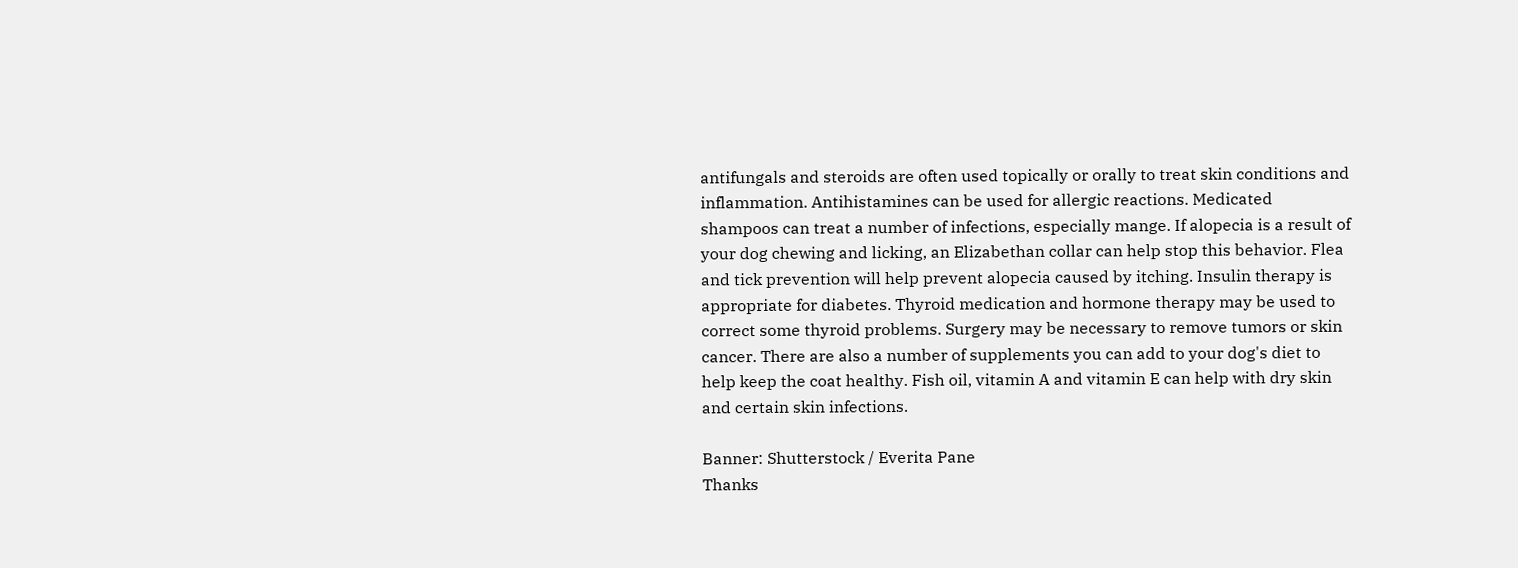antifungals and steroids are often used topically or orally to treat skin conditions and inflammation. Antihistamines can be used for allergic reactions. Medicated shampoos can treat a number of infections, especially mange. If alopecia is a result of your dog chewing and licking, an Elizabethan collar can help stop this behavior. Flea and tick prevention will help prevent alopecia caused by itching. Insulin therapy is appropriate for diabetes. Thyroid medication and hormone therapy may be used to correct some thyroid problems. Surgery may be necessary to remove tumors or skin cancer. There are also a number of supplements you can add to your dog's diet to help keep the coat healthy. Fish oil, vitamin A and vitamin E can help with dry skin and certain skin infections.

Banner: Shutterstock / Everita Pane
Thanks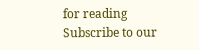for reading
Subscribe to our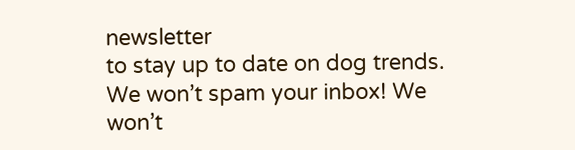newsletter
to stay up to date on dog trends.
We won’t spam your inbox! We won’t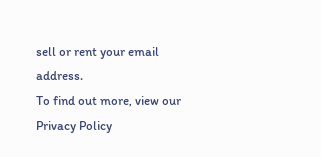sell or rent your email address.
To find out more, view our Privacy Policy